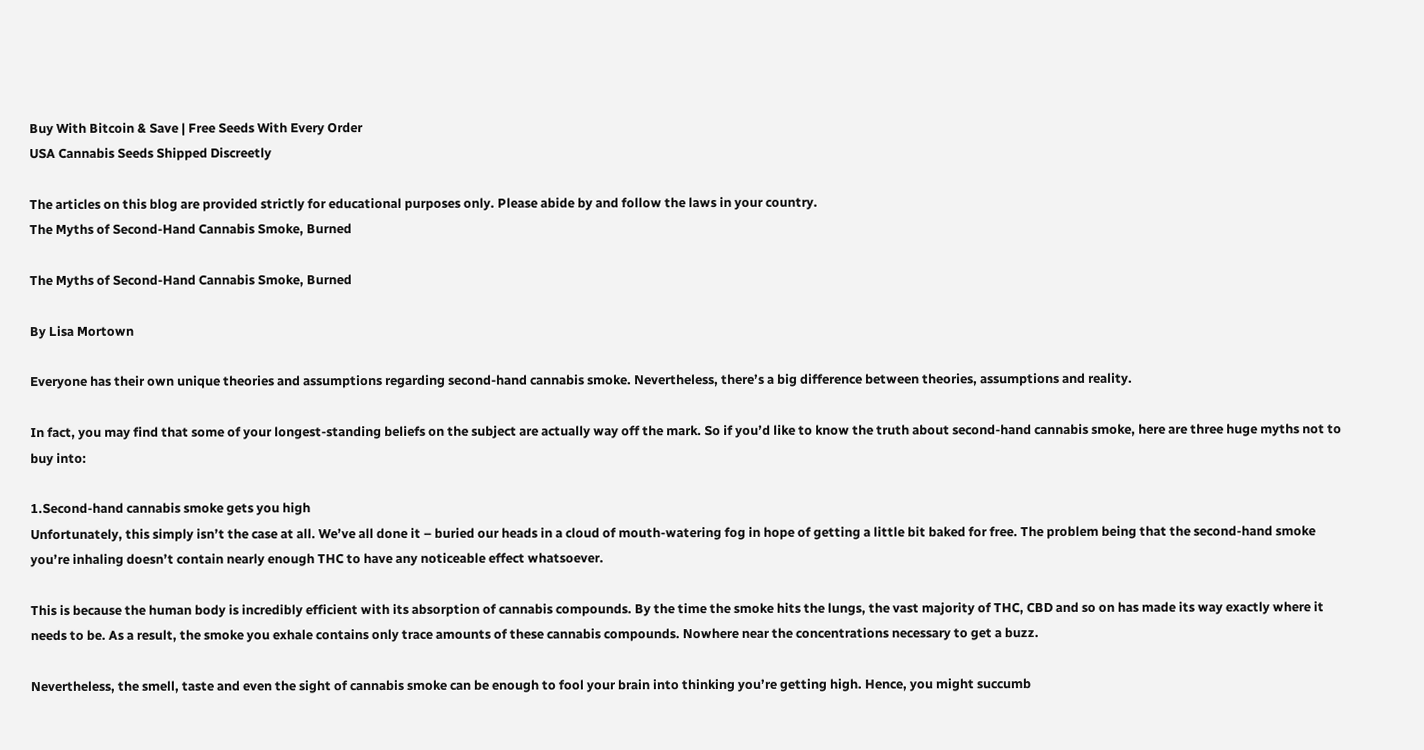Buy With Bitcoin & Save | Free Seeds With Every Order
USA Cannabis Seeds Shipped Discreetly

The articles on this blog are provided strictly for educational purposes only. Please abide by and follow the laws in your country.
The Myths of Second-Hand Cannabis Smoke, Burned

The Myths of Second-Hand Cannabis Smoke, Burned

By Lisa Mortown

Everyone has their own unique theories and assumptions regarding second-hand cannabis smoke. Nevertheless, there’s a big difference between theories, assumptions and reality.

In fact, you may find that some of your longest-standing beliefs on the subject are actually way off the mark. So if you’d like to know the truth about second-hand cannabis smoke, here are three huge myths not to buy into:

1.Second-hand cannabis smoke gets you high
Unfortunately, this simply isn’t the case at all. We’ve all done it – buried our heads in a cloud of mouth-watering fog in hope of getting a little bit baked for free. The problem being that the second-hand smoke you’re inhaling doesn’t contain nearly enough THC to have any noticeable effect whatsoever.

This is because the human body is incredibly efficient with its absorption of cannabis compounds. By the time the smoke hits the lungs, the vast majority of THC, CBD and so on has made its way exactly where it needs to be. As a result, the smoke you exhale contains only trace amounts of these cannabis compounds. Nowhere near the concentrations necessary to get a buzz.

Nevertheless, the smell, taste and even the sight of cannabis smoke can be enough to fool your brain into thinking you’re getting high. Hence, you might succumb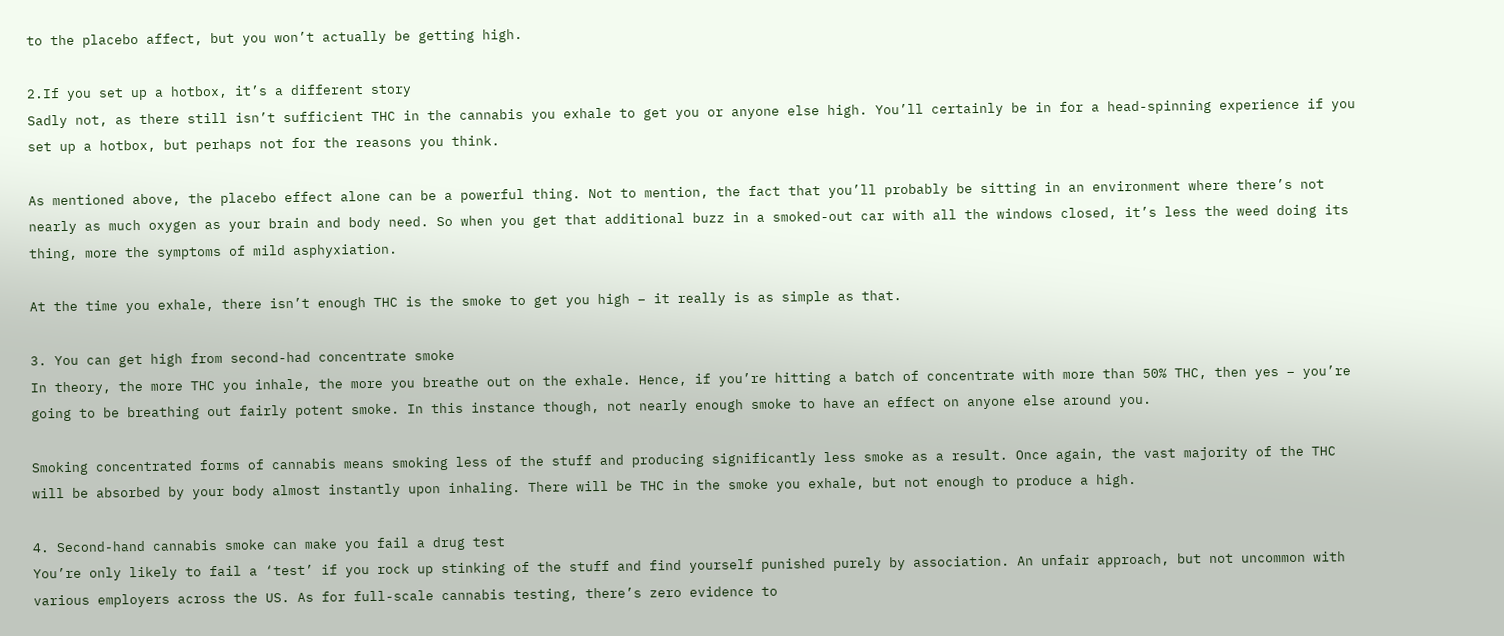to the placebo affect, but you won’t actually be getting high.

2.If you set up a hotbox, it’s a different story
Sadly not, as there still isn’t sufficient THC in the cannabis you exhale to get you or anyone else high. You’ll certainly be in for a head-spinning experience if you set up a hotbox, but perhaps not for the reasons you think.

As mentioned above, the placebo effect alone can be a powerful thing. Not to mention, the fact that you’ll probably be sitting in an environment where there’s not nearly as much oxygen as your brain and body need. So when you get that additional buzz in a smoked-out car with all the windows closed, it’s less the weed doing its thing, more the symptoms of mild asphyxiation.

At the time you exhale, there isn’t enough THC is the smoke to get you high – it really is as simple as that.

3. You can get high from second-had concentrate smoke
In theory, the more THC you inhale, the more you breathe out on the exhale. Hence, if you’re hitting a batch of concentrate with more than 50% THC, then yes – you’re going to be breathing out fairly potent smoke. In this instance though, not nearly enough smoke to have an effect on anyone else around you.

Smoking concentrated forms of cannabis means smoking less of the stuff and producing significantly less smoke as a result. Once again, the vast majority of the THC will be absorbed by your body almost instantly upon inhaling. There will be THC in the smoke you exhale, but not enough to produce a high.

4. Second-hand cannabis smoke can make you fail a drug test
You’re only likely to fail a ‘test’ if you rock up stinking of the stuff and find yourself punished purely by association. An unfair approach, but not uncommon with various employers across the US. As for full-scale cannabis testing, there’s zero evidence to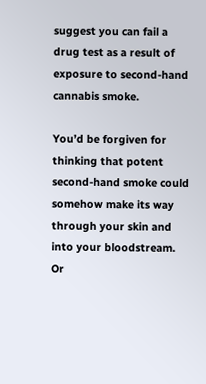suggest you can fail a drug test as a result of exposure to second-hand cannabis smoke.

You’d be forgiven for thinking that potent second-hand smoke could somehow make its way through your skin and into your bloodstream. Or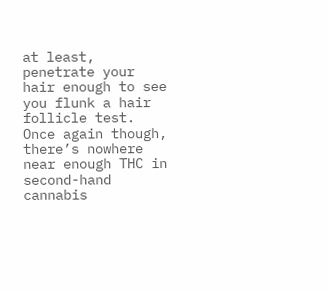at least, penetrate your hair enough to see you flunk a hair follicle test. Once again though, there’s nowhere near enough THC in second-hand cannabis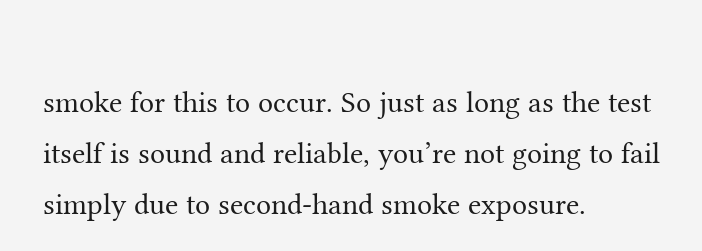smoke for this to occur. So just as long as the test itself is sound and reliable, you’re not going to fail simply due to second-hand smoke exposure.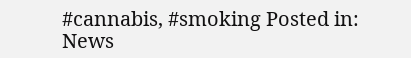#cannabis, #smoking Posted in: News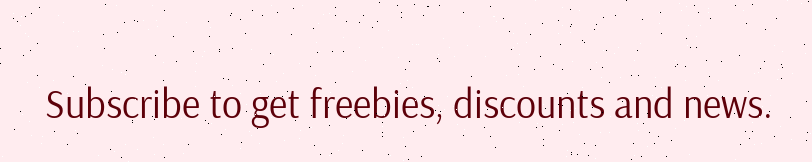Subscribe to get freebies, discounts and news.